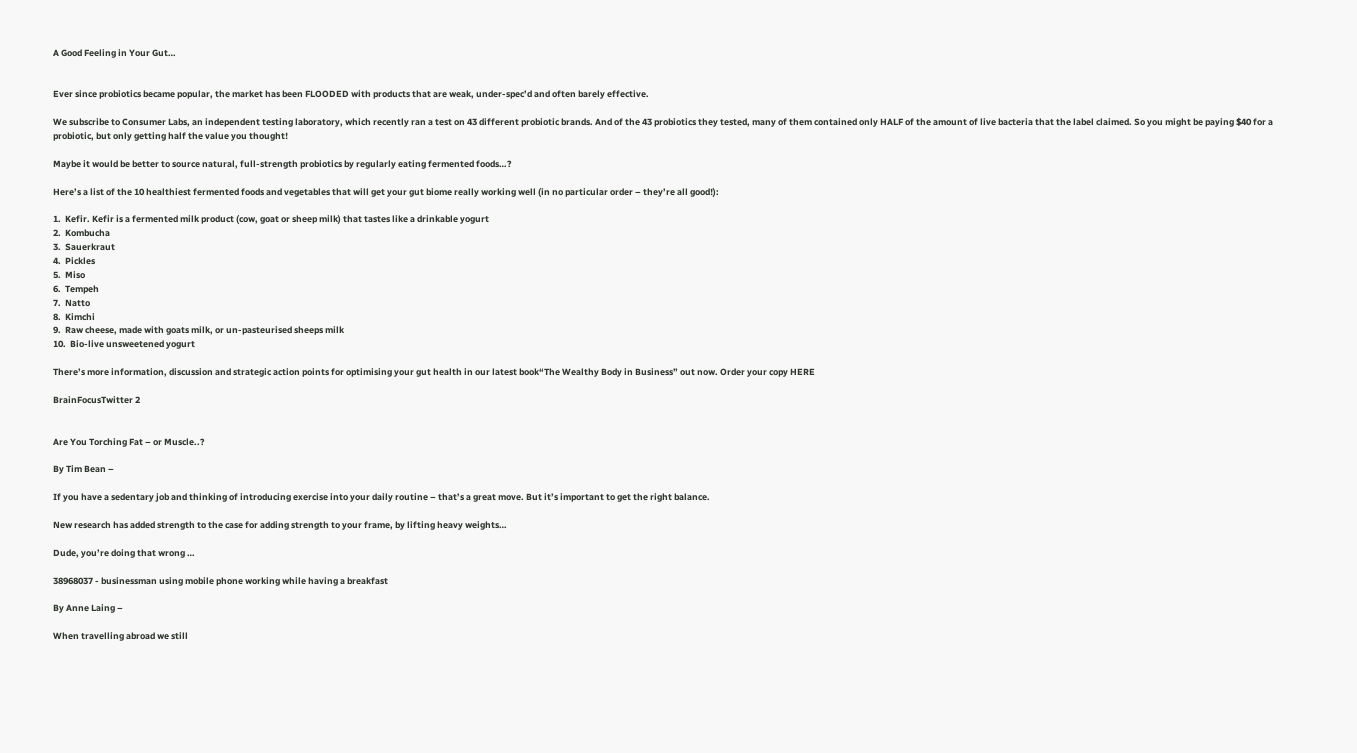A Good Feeling in Your Gut…


Ever since probiotics became popular, the market has been FLOODED with products that are weak, under-spec’d and often barely effective.

We subscribe to Consumer Labs, an independent testing laboratory, which recently ran a test on 43 different probiotic brands. And of the 43 probiotics they tested, many of them contained only HALF of the amount of live bacteria that the label claimed. So you might be paying $40 for a probiotic, but only getting half the value you thought!

Maybe it would be better to source natural, full-strength probiotics by regularly eating fermented foods…?

Here’s a list of the 10 healthiest fermented foods and vegetables that will get your gut biome really working well (in no particular order – they’re all good!):

1.  Kefir. Kefir is a fermented milk product (cow, goat or sheep milk) that tastes like a drinkable yogurt
2.  Kombucha
3.  Sauerkraut
4.  Pickles
5.  Miso
6.  Tempeh
7.  Natto
8.  Kimchi
9.  Raw cheese, made with goats milk, or un-pasteurised sheeps milk
10.  Bio-live unsweetened yogurt

There’s more information, discussion and strategic action points for optimising your gut health in our latest book“The Wealthy Body in Business” out now. Order your copy HERE

BrainFocusTwitter 2


Are You Torching Fat – or Muscle..?

By Tim Bean –

If you have a sedentary job and thinking of introducing exercise into your daily routine – that’s a great move. But it’s important to get the right balance.

New research has added strength to the case for adding strength to your frame, by lifting heavy weights…

Dude, you’re doing that wrong …

38968037 - businessman using mobile phone working while having a breakfast

By Anne Laing –

When travelling abroad we still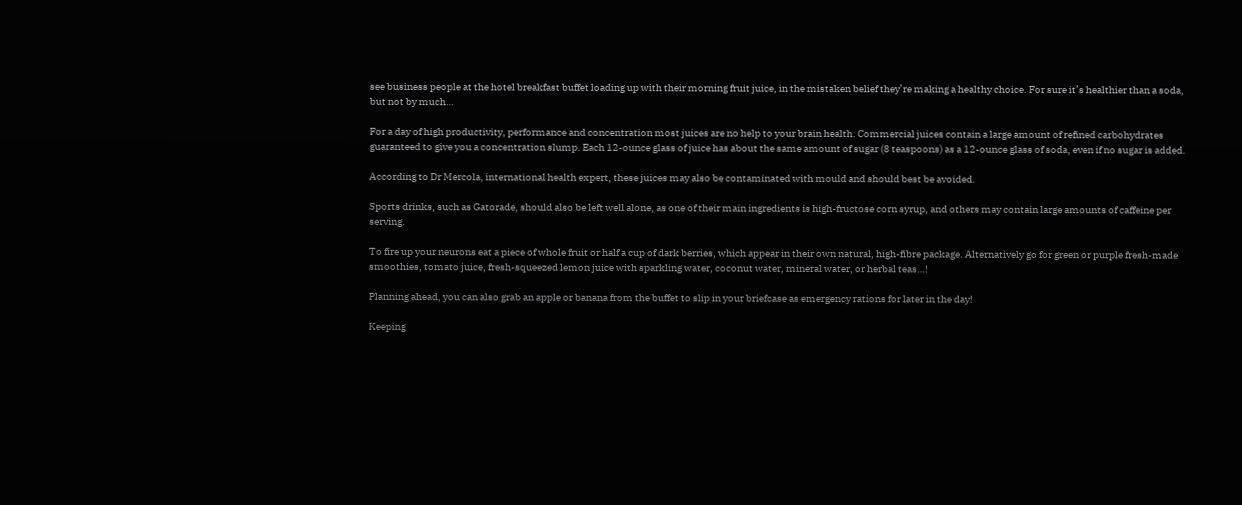see business people at the hotel breakfast buffet loading up with their morning fruit juice, in the mistaken belief they’re making a healthy choice. For sure it’s healthier than a soda, but not by much…

For a day of high productivity, performance and concentration most juices are no help to your brain health. Commercial juices contain a large amount of refined carbohydrates guaranteed to give you a concentration slump. Each 12-ounce glass of juice has about the same amount of sugar (8 teaspoons) as a 12-ounce glass of soda, even if no sugar is added.

According to Dr Mercola, international health expert, these juices may also be contaminated with mould and should best be avoided.

Sports drinks, such as Gatorade, should also be left well alone, as one of their main ingredients is high-fructose corn syrup, and others may contain large amounts of caffeine per serving.

To fire up your neurons eat a piece of whole fruit or half a cup of dark berries, which appear in their own natural, high-fibre package. Alternatively go for green or purple fresh-made smoothies, tomato juice, fresh-squeezed lemon juice with sparkling water, coconut water, mineral water, or herbal teas…!

Planning ahead, you can also grab an apple or banana from the buffet to slip in your briefcase as emergency rations for later in the day!

Keeping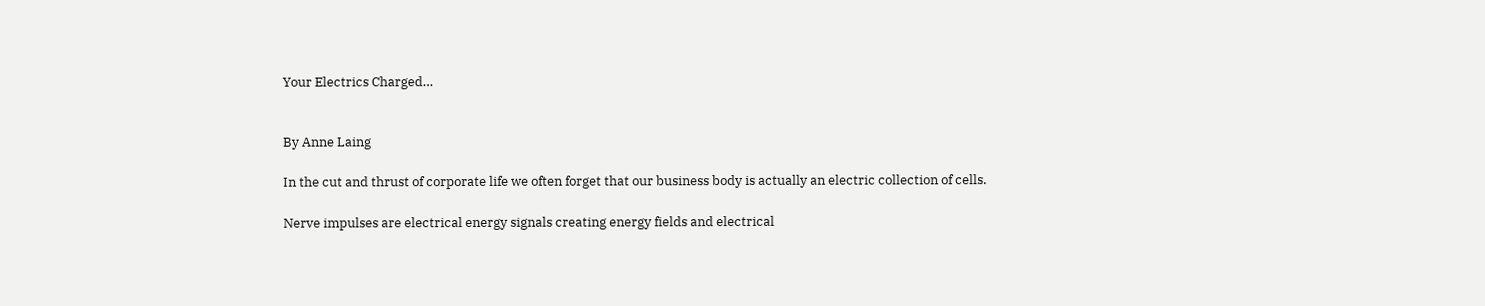Your Electrics Charged…


By Anne Laing

In the cut and thrust of corporate life we often forget that our business body is actually an electric collection of cells.

Nerve impulses are electrical energy signals creating energy fields and electrical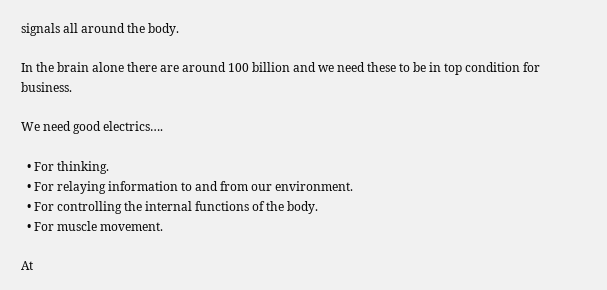signals all around the body.

In the brain alone there are around 100 billion and we need these to be in top condition for business.

We need good electrics….

  • For thinking.
  • For relaying information to and from our environment.
  • For controlling the internal functions of the body.
  • For muscle movement.

At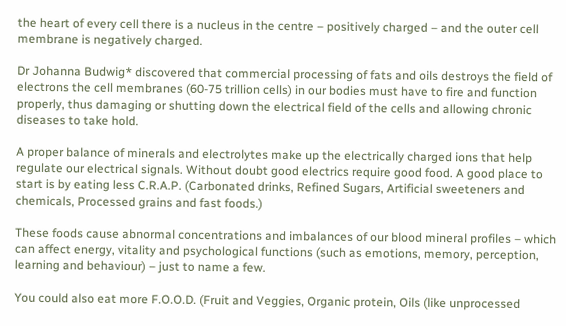the heart of every cell there is a nucleus in the centre – positively charged – and the outer cell membrane is negatively charged.

Dr Johanna Budwig* discovered that commercial processing of fats and oils destroys the field of electrons the cell membranes (60-75 trillion cells) in our bodies must have to fire and function properly, thus damaging or shutting down the electrical field of the cells and allowing chronic diseases to take hold.

A proper balance of minerals and electrolytes make up the electrically charged ions that help regulate our electrical signals. Without doubt good electrics require good food. A good place to start is by eating less C.R.A.P. (Carbonated drinks, Refined Sugars, Artificial sweeteners and chemicals, Processed grains and fast foods.)

These foods cause abnormal concentrations and imbalances of our blood mineral profiles – which can affect energy, vitality and psychological functions (such as emotions, memory, perception, learning and behaviour) – just to name a few.

You could also eat more F.O.O.D. (Fruit and Veggies, Organic protein, Oils (like unprocessed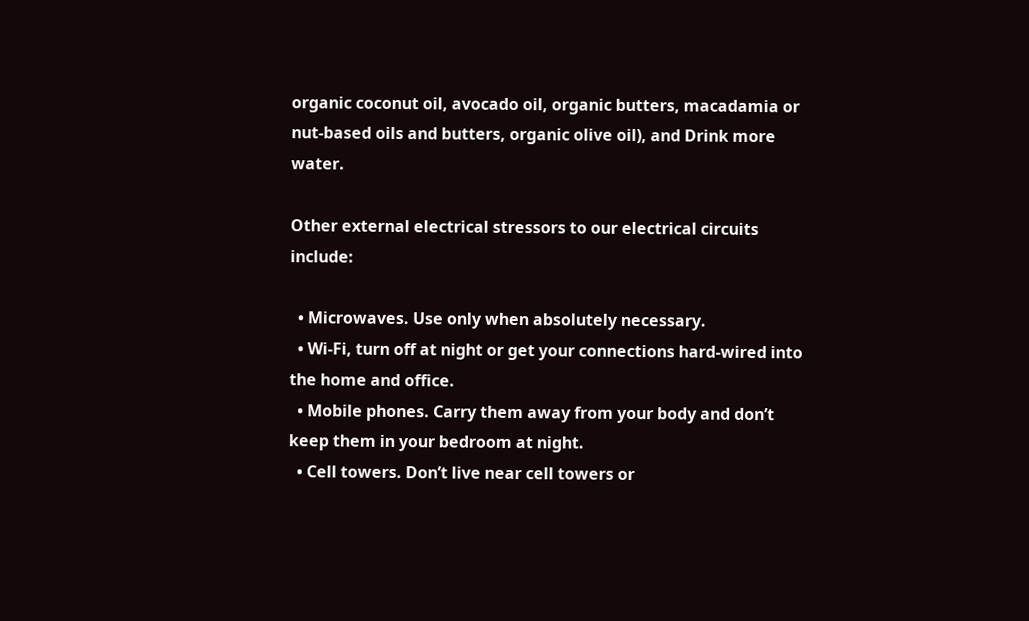organic coconut oil, avocado oil, organic butters, macadamia or nut-based oils and butters, organic olive oil), and Drink more water.

Other external electrical stressors to our electrical circuits include:

  • Microwaves. Use only when absolutely necessary.
  • Wi-Fi, turn off at night or get your connections hard-wired into the home and office.
  • Mobile phones. Carry them away from your body and don’t keep them in your bedroom at night.
  • Cell towers. Don’t live near cell towers or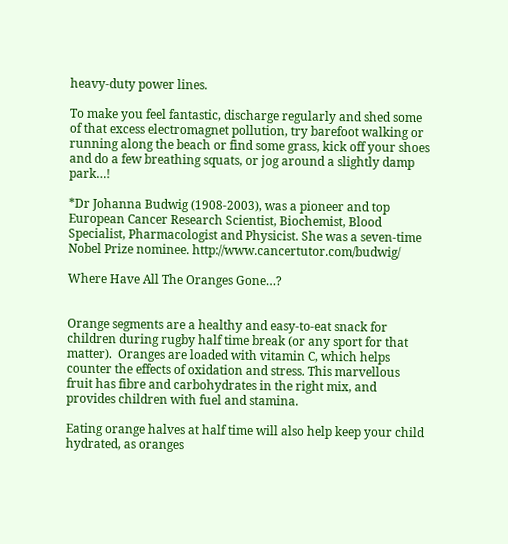heavy-duty power lines.

To make you feel fantastic, discharge regularly and shed some of that excess electromagnet pollution, try barefoot walking or running along the beach or find some grass, kick off your shoes and do a few breathing squats, or jog around a slightly damp park…!

*Dr Johanna Budwig (1908-2003), was a pioneer and top European Cancer Research Scientist, Biochemist, Blood Specialist, Pharmacologist and Physicist. She was a seven-time Nobel Prize nominee. http://www.cancertutor.com/budwig/

Where Have All The Oranges Gone…?


Orange segments are a healthy and easy-to-eat snack for children during rugby half time break (or any sport for that matter).  Oranges are loaded with vitamin C, which helps counter the effects of oxidation and stress. This marvellous fruit has fibre and carbohydrates in the right mix, and provides children with fuel and stamina.

Eating orange halves at half time will also help keep your child hydrated, as oranges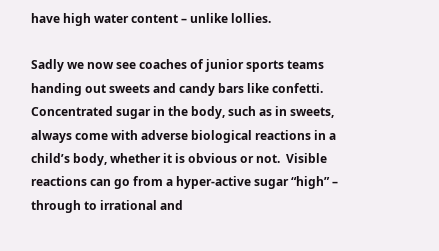have high water content – unlike lollies.

Sadly we now see coaches of junior sports teams handing out sweets and candy bars like confetti.  Concentrated sugar in the body, such as in sweets, always come with adverse biological reactions in a child’s body, whether it is obvious or not.  Visible reactions can go from a hyper-active sugar “high” – through to irrational and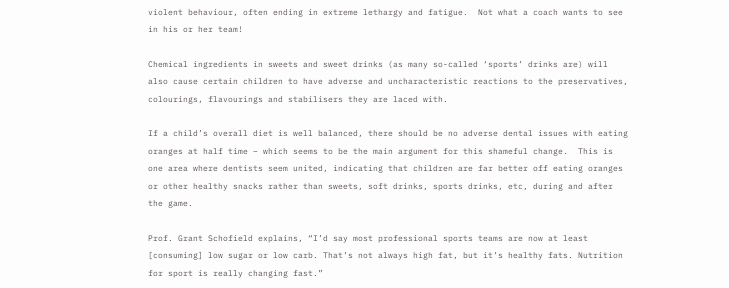violent behaviour, often ending in extreme lethargy and fatigue.  Not what a coach wants to see in his or her team!

Chemical ingredients in sweets and sweet drinks (as many so-called ‘sports’ drinks are) will also cause certain children to have adverse and uncharacteristic reactions to the preservatives, colourings, flavourings and stabilisers they are laced with.

If a child’s overall diet is well balanced, there should be no adverse dental issues with eating oranges at half time – which seems to be the main argument for this shameful change.  This is one area where dentists seem united, indicating that children are far better off eating oranges or other healthy snacks rather than sweets, soft drinks, sports drinks, etc, during and after the game.

Prof. Grant Schofield explains, “I’d say most professional sports teams are now at least [consuming] low sugar or low carb. That’s not always high fat, but it’s healthy fats. Nutrition for sport is really changing fast.”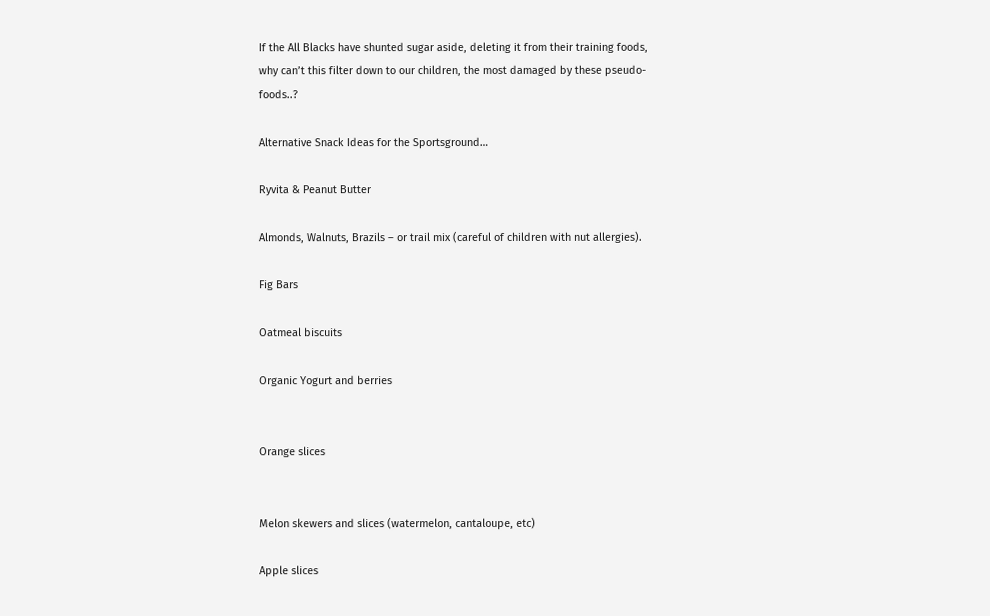If the All Blacks have shunted sugar aside, deleting it from their training foods, why can’t this filter down to our children, the most damaged by these pseudo-foods..?

Alternative Snack Ideas for the Sportsground…

Ryvita & Peanut Butter

Almonds, Walnuts, Brazils – or trail mix (careful of children with nut allergies).

Fig Bars

Oatmeal biscuits

Organic Yogurt and berries


Orange slices


Melon skewers and slices (watermelon, cantaloupe, etc)

Apple slices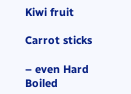Kiwi fruit

Carrot sticks

– even Hard Boiled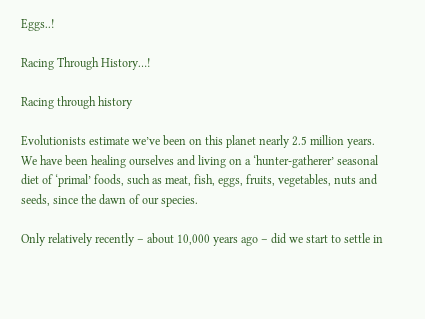Eggs..!

Racing Through History…!

Racing through history

Evolutionists estimate we’ve been on this planet nearly 2.5 million years. We have been healing ourselves and living on a ‘hunter-gatherer’ seasonal diet of ‘primal’ foods, such as meat, fish, eggs, fruits, vegetables, nuts and seeds, since the dawn of our species.

Only relatively recently – about 10,000 years ago – did we start to settle in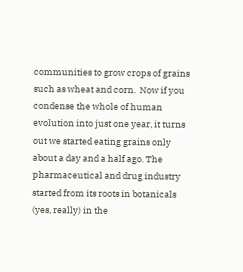communities to grow crops of grains such as wheat and corn.  Now if you condense the whole of human evolution into just one year, it turns out we started eating grains only about a day and a half ago. The pharmaceutical and drug industry started from its roots in botanicals (yes, really) in the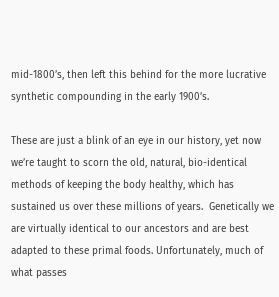mid-1800’s, then left this behind for the more lucrative synthetic compounding in the early 1900’s.

These are just a blink of an eye in our history, yet now we’re taught to scorn the old, natural, bio-identical methods of keeping the body healthy, which has sustained us over these millions of years.  Genetically we are virtually identical to our ancestors and are best adapted to these primal foods. Unfortunately, much of what passes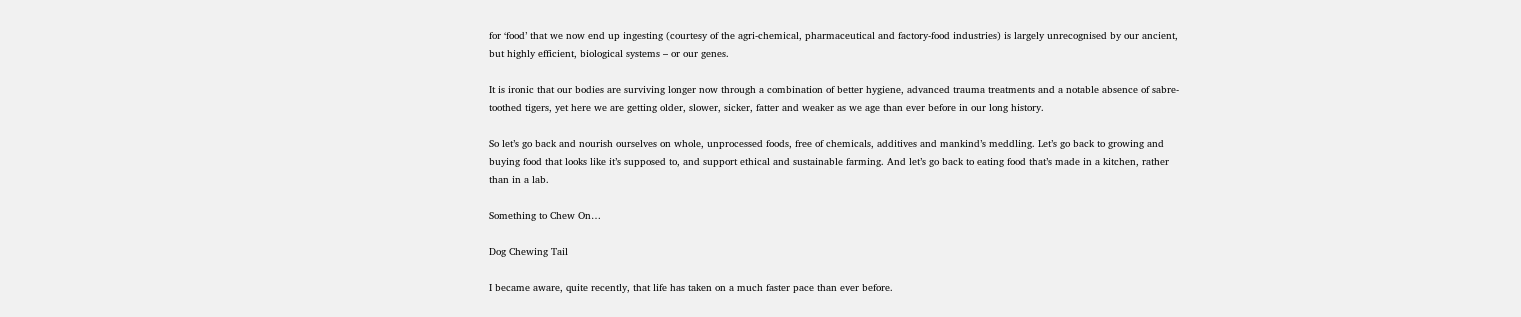for ‘food’ that we now end up ingesting (courtesy of the agri-chemical, pharmaceutical and factory-food industries) is largely unrecognised by our ancient, but highly efficient, biological systems – or our genes.

It is ironic that our bodies are surviving longer now through a combination of better hygiene, advanced trauma treatments and a notable absence of sabre-toothed tigers, yet here we are getting older, slower, sicker, fatter and weaker as we age than ever before in our long history.

So let’s go back and nourish ourselves on whole, unprocessed foods, free of chemicals, additives and mankind’s meddling. Let’s go back to growing and buying food that looks like it’s supposed to, and support ethical and sustainable farming. And let’s go back to eating food that’s made in a kitchen, rather than in a lab.

Something to Chew On…

Dog Chewing Tail

I became aware, quite recently, that life has taken on a much faster pace than ever before.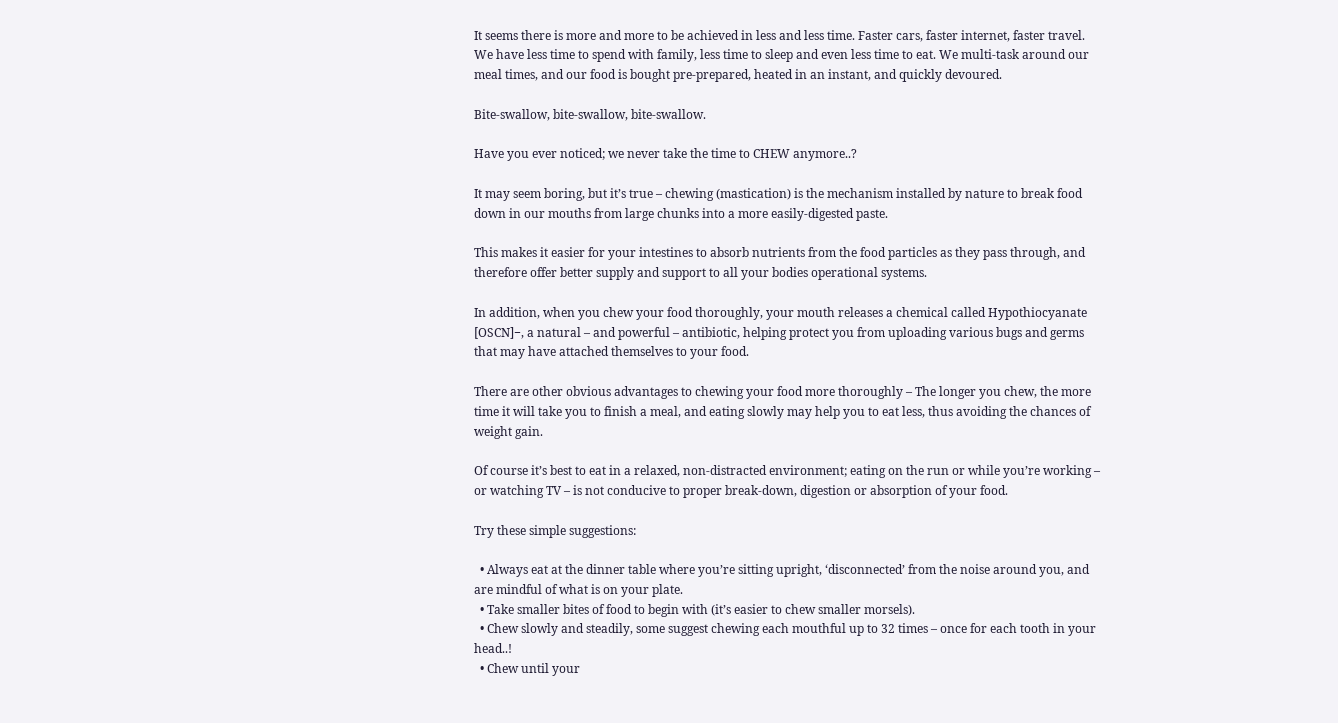It seems there is more and more to be achieved in less and less time. Faster cars, faster internet, faster travel. We have less time to spend with family, less time to sleep and even less time to eat. We multi-task around our meal times, and our food is bought pre-prepared, heated in an instant, and quickly devoured.

Bite-swallow, bite-swallow, bite-swallow.

Have you ever noticed; we never take the time to CHEW anymore..?

It may seem boring, but it’s true – chewing (mastication) is the mechanism installed by nature to break food down in our mouths from large chunks into a more easily-digested paste.

This makes it easier for your intestines to absorb nutrients from the food particles as they pass through, and therefore offer better supply and support to all your bodies operational systems.

In addition, when you chew your food thoroughly, your mouth releases a chemical called Hypothiocyanate [OSCN]−, a natural – and powerful – antibiotic, helping protect you from uploading various bugs and germs that may have attached themselves to your food.

There are other obvious advantages to chewing your food more thoroughly – The longer you chew, the more time it will take you to finish a meal, and eating slowly may help you to eat less, thus avoiding the chances of weight gain.

Of course it’s best to eat in a relaxed, non-distracted environment; eating on the run or while you’re working – or watching TV – is not conducive to proper break-down, digestion or absorption of your food.

Try these simple suggestions:

  • Always eat at the dinner table where you’re sitting upright, ‘disconnected’ from the noise around you, and are mindful of what is on your plate.
  • Take smaller bites of food to begin with (it’s easier to chew smaller morsels).
  • Chew slowly and steadily, some suggest chewing each mouthful up to 32 times – once for each tooth in your head..!
  • Chew until your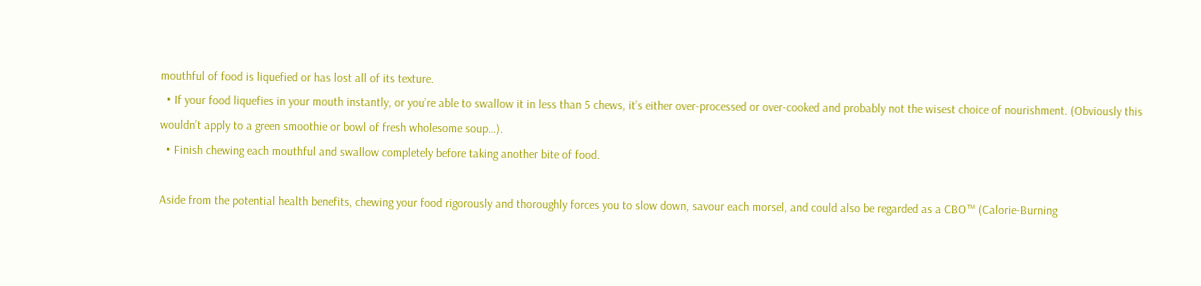mouthful of food is liquefied or has lost all of its texture.
  • If your food liquefies in your mouth instantly, or you’re able to swallow it in less than 5 chews, it’s either over-processed or over-cooked and probably not the wisest choice of nourishment. (Obviously this wouldn’t apply to a green smoothie or bowl of fresh wholesome soup…).
  • Finish chewing each mouthful and swallow completely before taking another bite of food.

Aside from the potential health benefits, chewing your food rigorously and thoroughly forces you to slow down, savour each morsel, and could also be regarded as a CBO™ (Calorie-Burning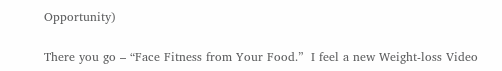Opportunity)

There you go – “Face Fitness from Your Food.”  I feel a new Weight-loss Video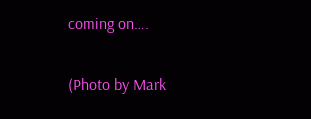coming on….

(Photo by Mark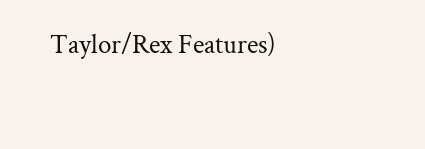Taylor/Rex Features)